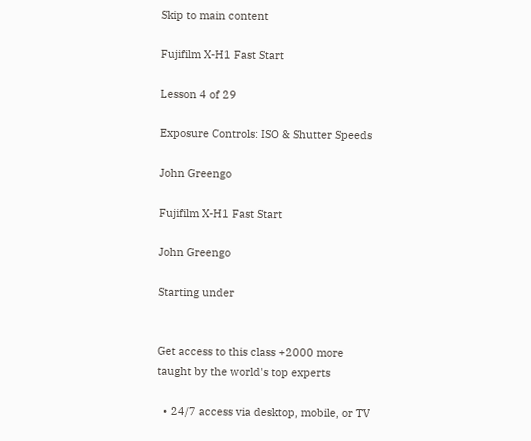Skip to main content

Fujifilm X-H1 Fast Start

Lesson 4 of 29

Exposure Controls: ISO & Shutter Speeds

John Greengo

Fujifilm X-H1 Fast Start

John Greengo

Starting under


Get access to this class +2000 more taught by the world's top experts

  • 24/7 access via desktop, mobile, or TV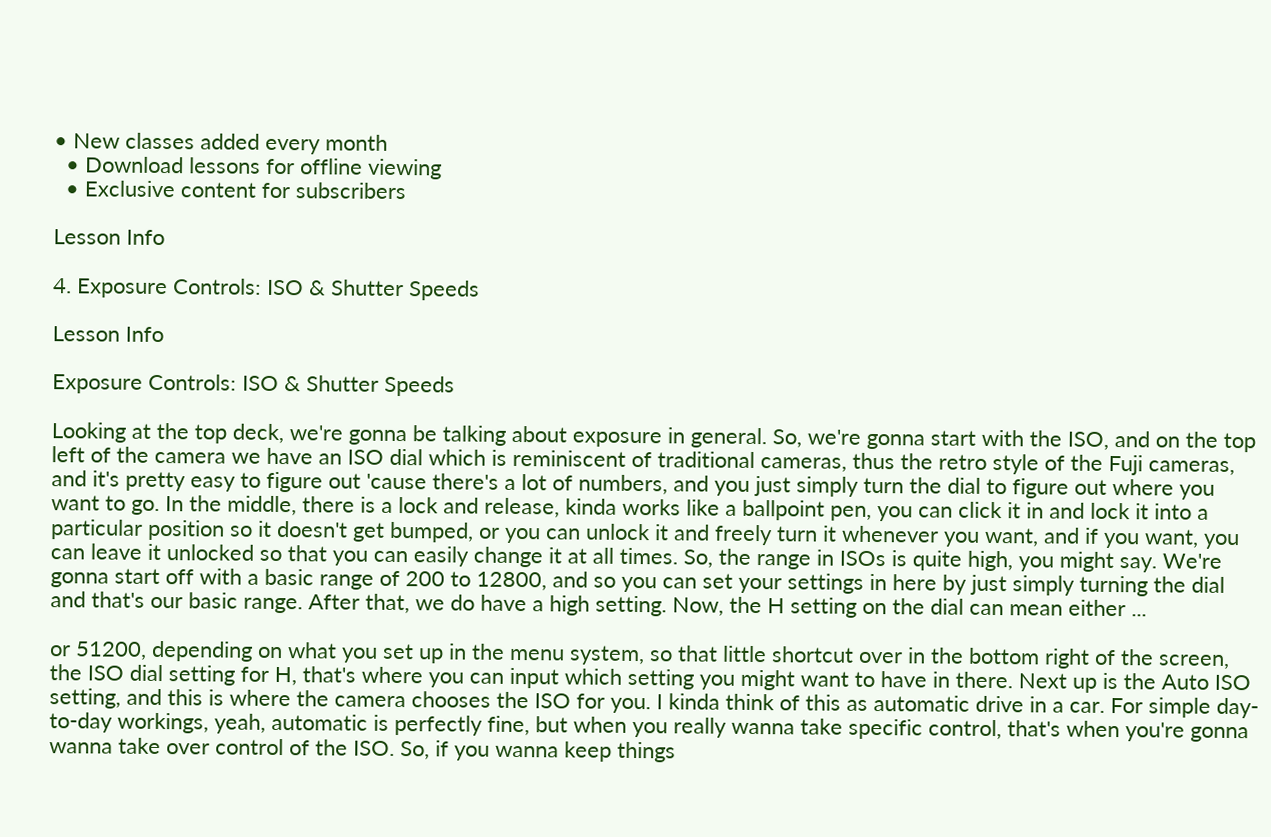• New classes added every month
  • Download lessons for offline viewing
  • Exclusive content for subscribers

Lesson Info

4. Exposure Controls: ISO & Shutter Speeds

Lesson Info

Exposure Controls: ISO & Shutter Speeds

Looking at the top deck, we're gonna be talking about exposure in general. So, we're gonna start with the ISO, and on the top left of the camera we have an ISO dial which is reminiscent of traditional cameras, thus the retro style of the Fuji cameras, and it's pretty easy to figure out 'cause there's a lot of numbers, and you just simply turn the dial to figure out where you want to go. In the middle, there is a lock and release, kinda works like a ballpoint pen, you can click it in and lock it into a particular position so it doesn't get bumped, or you can unlock it and freely turn it whenever you want, and if you want, you can leave it unlocked so that you can easily change it at all times. So, the range in ISOs is quite high, you might say. We're gonna start off with a basic range of 200 to 12800, and so you can set your settings in here by just simply turning the dial and that's our basic range. After that, we do have a high setting. Now, the H setting on the dial can mean either ...

or 51200, depending on what you set up in the menu system, so that little shortcut over in the bottom right of the screen, the ISO dial setting for H, that's where you can input which setting you might want to have in there. Next up is the Auto ISO setting, and this is where the camera chooses the ISO for you. I kinda think of this as automatic drive in a car. For simple day-to-day workings, yeah, automatic is perfectly fine, but when you really wanna take specific control, that's when you're gonna wanna take over control of the ISO. So, if you wanna keep things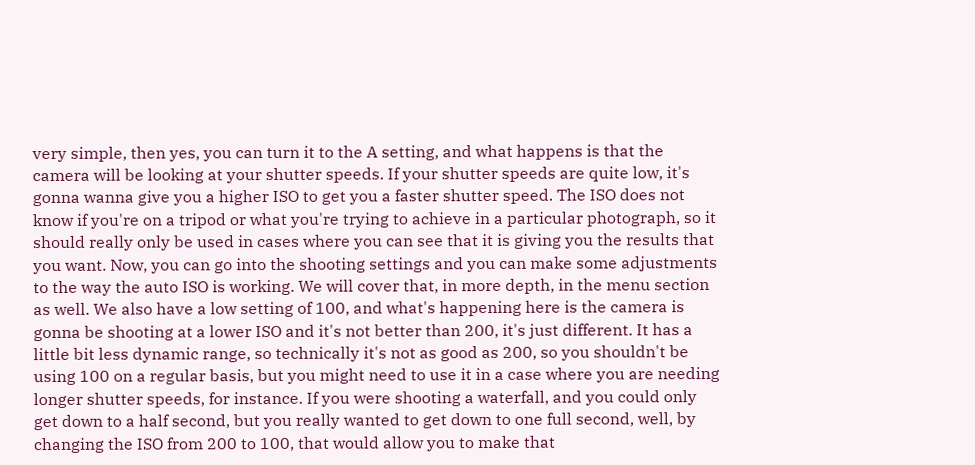very simple, then yes, you can turn it to the A setting, and what happens is that the camera will be looking at your shutter speeds. If your shutter speeds are quite low, it's gonna wanna give you a higher ISO to get you a faster shutter speed. The ISO does not know if you're on a tripod or what you're trying to achieve in a particular photograph, so it should really only be used in cases where you can see that it is giving you the results that you want. Now, you can go into the shooting settings and you can make some adjustments to the way the auto ISO is working. We will cover that, in more depth, in the menu section as well. We also have a low setting of 100, and what's happening here is the camera is gonna be shooting at a lower ISO and it's not better than 200, it's just different. It has a little bit less dynamic range, so technically it's not as good as 200, so you shouldn't be using 100 on a regular basis, but you might need to use it in a case where you are needing longer shutter speeds, for instance. If you were shooting a waterfall, and you could only get down to a half second, but you really wanted to get down to one full second, well, by changing the ISO from 200 to 100, that would allow you to make that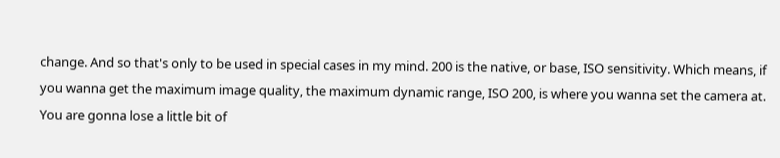change. And so that's only to be used in special cases in my mind. 200 is the native, or base, ISO sensitivity. Which means, if you wanna get the maximum image quality, the maximum dynamic range, ISO 200, is where you wanna set the camera at. You are gonna lose a little bit of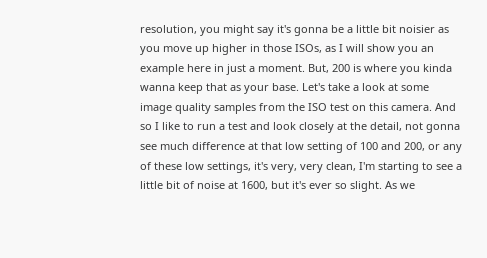resolution, you might say it's gonna be a little bit noisier as you move up higher in those ISOs, as I will show you an example here in just a moment. But, 200 is where you kinda wanna keep that as your base. Let's take a look at some image quality samples from the ISO test on this camera. And so I like to run a test and look closely at the detail, not gonna see much difference at that low setting of 100 and 200, or any of these low settings, it's very, very clean, I'm starting to see a little bit of noise at 1600, but it's ever so slight. As we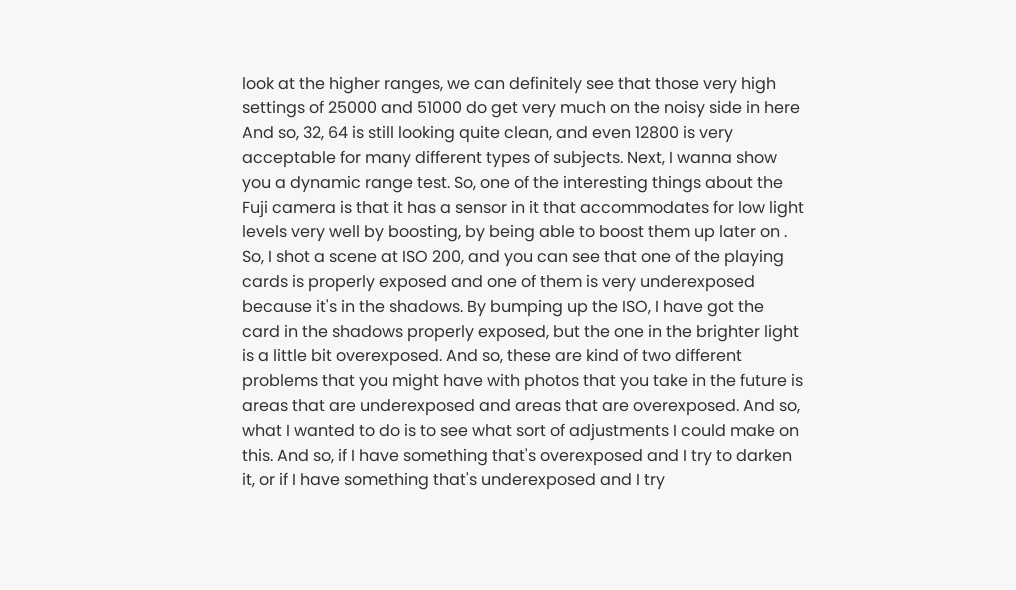look at the higher ranges, we can definitely see that those very high settings of 25000 and 51000 do get very much on the noisy side in here And so, 32, 64 is still looking quite clean, and even 12800 is very acceptable for many different types of subjects. Next, I wanna show you a dynamic range test. So, one of the interesting things about the Fuji camera is that it has a sensor in it that accommodates for low light levels very well by boosting, by being able to boost them up later on . So, I shot a scene at ISO 200, and you can see that one of the playing cards is properly exposed and one of them is very underexposed because it's in the shadows. By bumping up the ISO, I have got the card in the shadows properly exposed, but the one in the brighter light is a little bit overexposed. And so, these are kind of two different problems that you might have with photos that you take in the future is areas that are underexposed and areas that are overexposed. And so, what I wanted to do is to see what sort of adjustments I could make on this. And so, if I have something that's overexposed and I try to darken it, or if I have something that's underexposed and I try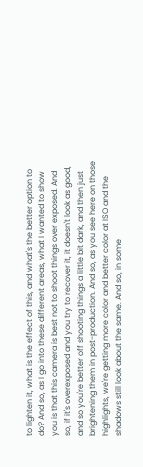to lighten it, what is the effect of this, and what's the better option to do? And so, as I go into these different areas, what I wanted to show you is that this camera is best not to shoot things over exposed. And so, if it's overexposed and you try to recover it, it doesn't look as good, and so you're better off shooting things a little bit dark, and then just brightening them in post-production. And so, as you see here on those highlights, we're getting more color and better color at ISO and the shadows still look about the same. And so, in some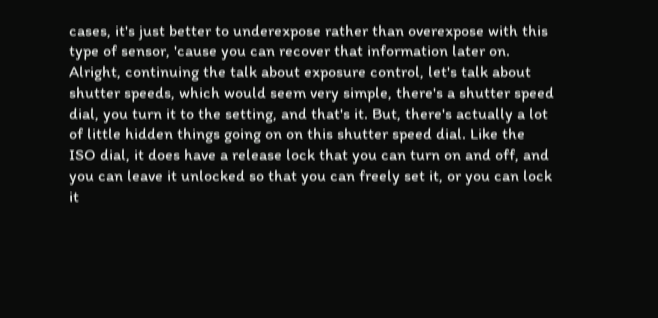cases, it's just better to underexpose rather than overexpose with this type of sensor, 'cause you can recover that information later on. Alright, continuing the talk about exposure control, let's talk about shutter speeds, which would seem very simple, there's a shutter speed dial, you turn it to the setting, and that's it. But, there's actually a lot of little hidden things going on on this shutter speed dial. Like the ISO dial, it does have a release lock that you can turn on and off, and you can leave it unlocked so that you can freely set it, or you can lock it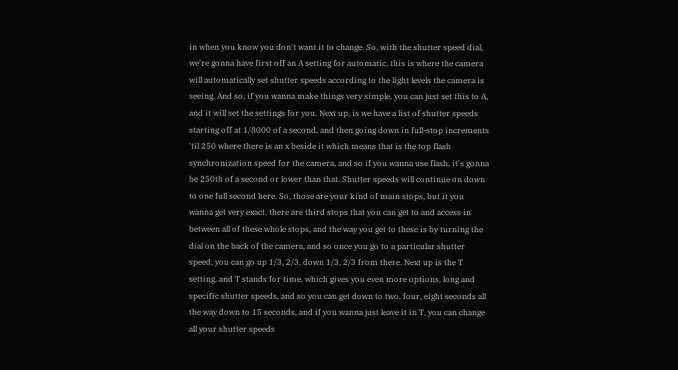in when you know you don't want it to change. So, with the shutter speed dial, we're gonna have first off an A setting for automatic, this is where the camera will automatically set shutter speeds according to the light levels the camera is seeing. And so, if you wanna make things very simple, you can just set this to A, and it will set the settings for you. Next up, is we have a list of shutter speeds starting off at 1/8000 of a second, and then going down in full-stop increments 'til 250 where there is an x beside it which means that is the top flash synchronization speed for the camera, and so if you wanna use flash, it's gonna be 250th of a second or lower than that. Shutter speeds will continue on down to one full second here. So, those are your kind of main stops, but it you wanna get very exact, there are third stops that you can get to and access in between all of these whole stops, and the way you get to these is by turning the dial on the back of the camera, and so once you go to a particular shutter speed, you can go up 1/3, 2/3, down 1/3, 2/3 from there. Next up is the T setting, and T stands for time, which gives you even more options, long and specific shutter speeds, and so you can get down to two, four, eight seconds all the way down to 15 seconds, and if you wanna just leave it in T, you can change all your shutter speeds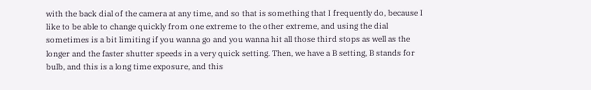with the back dial of the camera at any time, and so that is something that I frequently do, because I like to be able to change quickly from one extreme to the other extreme, and using the dial sometimes is a bit limiting if you wanna go and you wanna hit all those third stops as well as the longer and the faster shutter speeds in a very quick setting. Then, we have a B setting, B stands for bulb, and this is a long time exposure, and this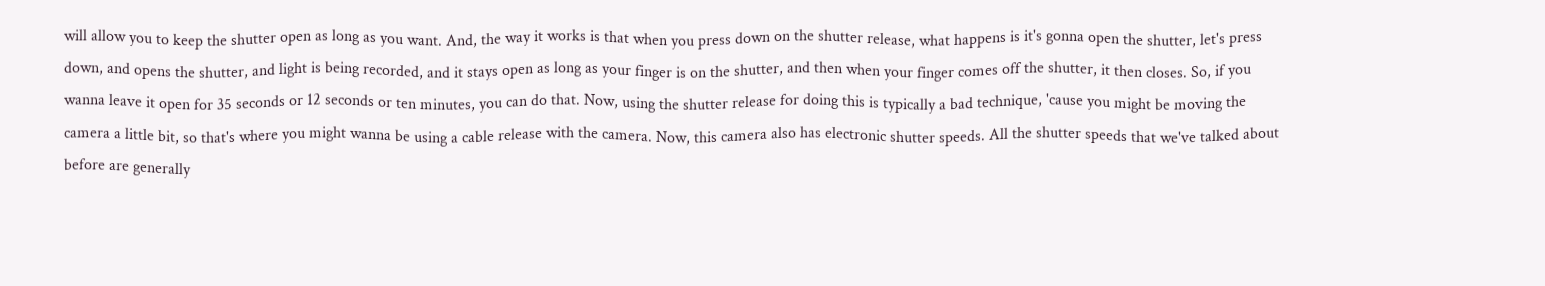will allow you to keep the shutter open as long as you want. And, the way it works is that when you press down on the shutter release, what happens is it's gonna open the shutter, let's press down, and opens the shutter, and light is being recorded, and it stays open as long as your finger is on the shutter, and then when your finger comes off the shutter, it then closes. So, if you wanna leave it open for 35 seconds or 12 seconds or ten minutes, you can do that. Now, using the shutter release for doing this is typically a bad technique, 'cause you might be moving the camera a little bit, so that's where you might wanna be using a cable release with the camera. Now, this camera also has electronic shutter speeds. All the shutter speeds that we've talked about before are generally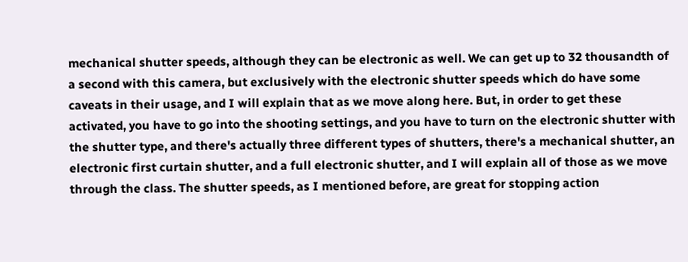mechanical shutter speeds, although they can be electronic as well. We can get up to 32 thousandth of a second with this camera, but exclusively with the electronic shutter speeds which do have some caveats in their usage, and I will explain that as we move along here. But, in order to get these activated, you have to go into the shooting settings, and you have to turn on the electronic shutter with the shutter type, and there's actually three different types of shutters, there's a mechanical shutter, an electronic first curtain shutter, and a full electronic shutter, and I will explain all of those as we move through the class. The shutter speeds, as I mentioned before, are great for stopping action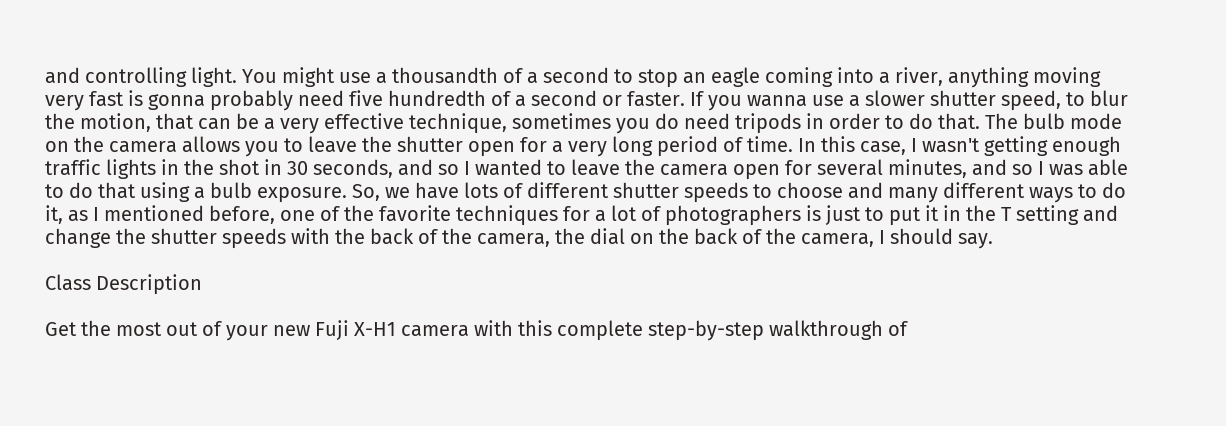and controlling light. You might use a thousandth of a second to stop an eagle coming into a river, anything moving very fast is gonna probably need five hundredth of a second or faster. If you wanna use a slower shutter speed, to blur the motion, that can be a very effective technique, sometimes you do need tripods in order to do that. The bulb mode on the camera allows you to leave the shutter open for a very long period of time. In this case, I wasn't getting enough traffic lights in the shot in 30 seconds, and so I wanted to leave the camera open for several minutes, and so I was able to do that using a bulb exposure. So, we have lots of different shutter speeds to choose and many different ways to do it, as I mentioned before, one of the favorite techniques for a lot of photographers is just to put it in the T setting and change the shutter speeds with the back of the camera, the dial on the back of the camera, I should say.

Class Description

Get the most out of your new Fuji X-H1 camera with this complete step-by-step walkthrough of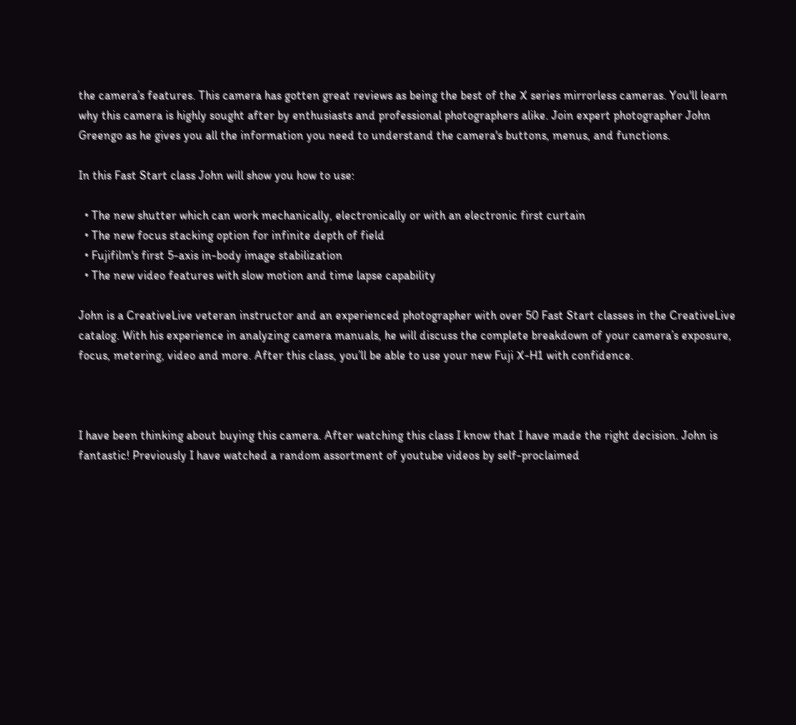the camera’s features. This camera has gotten great reviews as being the best of the X series mirrorless cameras. You'll learn why this camera is highly sought after by enthusiasts and professional photographers alike. Join expert photographer John Greengo as he gives you all the information you need to understand the camera's buttons, menus, and functions.

In this Fast Start class John will show you how to use:

  • The new shutter which can work mechanically, electronically or with an electronic first curtain
  • The new focus stacking option for infinite depth of field
  • Fujifilm's first 5-axis in-body image stabilization
  • The new video features with slow motion and time lapse capability

John is a CreativeLive veteran instructor and an experienced photographer with over 50 Fast Start classes in the CreativeLive catalog. With his experience in analyzing camera manuals, he will discuss the complete breakdown of your camera’s exposure, focus, metering, video and more. After this class, you’ll be able to use your new Fuji X-H1 with confidence.



I have been thinking about buying this camera. After watching this class I know that I have made the right decision. John is fantastic! Previously I have watched a random assortment of youtube videos by self-proclaimed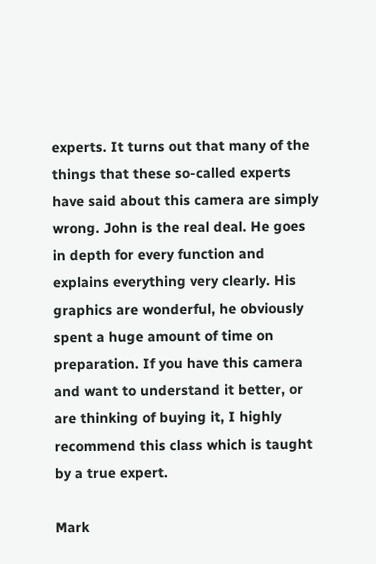experts. It turns out that many of the things that these so-called experts have said about this camera are simply wrong. John is the real deal. He goes in depth for every function and explains everything very clearly. His graphics are wonderful, he obviously spent a huge amount of time on preparation. If you have this camera and want to understand it better, or are thinking of buying it, I highly recommend this class which is taught by a true expert.

Mark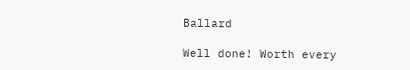Ballard

Well done! Worth every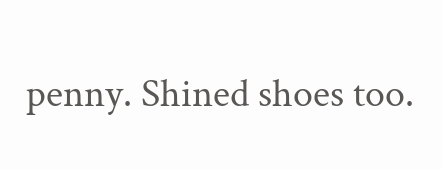penny. Shined shoes too.